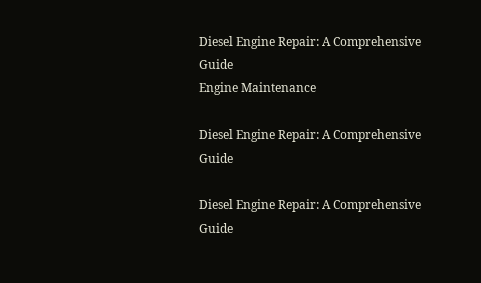Diesel Engine Repair: A Comprehensive Guide
Engine Maintenance

Diesel Engine Repair: A Comprehensive Guide

Diesel Engine Repair: A Comprehensive Guide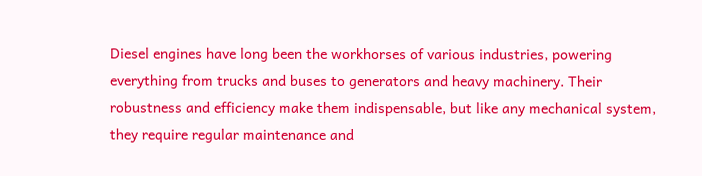Diesel engines have long been the workhorses of various industries, powering everything from trucks and buses to generators and heavy machinery. Their robustness and efficiency make them indispensable, but like any mechanical system, they require regular maintenance and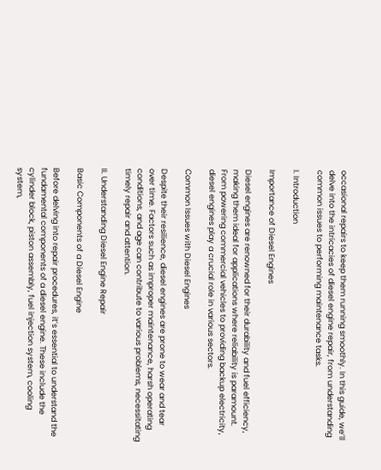occasional repairs to keep them running smoothly. In this guide, we’ll delve into the intricacies of diesel engine repair, from understanding common issues to performing maintenance tasks.

I. Introduction

Importance of Diesel Engines

Diesel engines are renowned for their durability and fuel efficiency, making them ideal for applications where reliability is paramount. From powering commercial vehicles to providing backup electricity, diesel engines play a crucial role in various sectors.

Common Issues with Diesel Engines

Despite their resilience, diesel engines are prone to wear and tear over time. Factors such as improper maintenance, harsh operating conditions, and age can contribute to various problems, necessitating timely repair and attention.

II. Understanding Diesel Engine Repair

Basic Components of a Diesel Engine

Before delving into repair procedures, it’s essential to understand the fundamental components of a diesel engine. These include the cylinder block, piston assembly, fuel injection system, cooling system,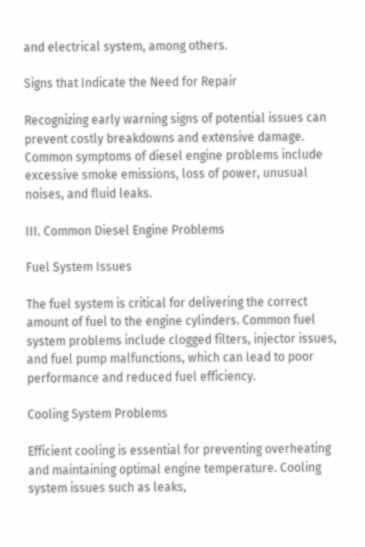and electrical system, among others.

Signs that Indicate the Need for Repair

Recognizing early warning signs of potential issues can prevent costly breakdowns and extensive damage. Common symptoms of diesel engine problems include excessive smoke emissions, loss of power, unusual noises, and fluid leaks.

III. Common Diesel Engine Problems

Fuel System Issues

The fuel system is critical for delivering the correct amount of fuel to the engine cylinders. Common fuel system problems include clogged filters, injector issues, and fuel pump malfunctions, which can lead to poor performance and reduced fuel efficiency.

Cooling System Problems

Efficient cooling is essential for preventing overheating and maintaining optimal engine temperature. Cooling system issues such as leaks,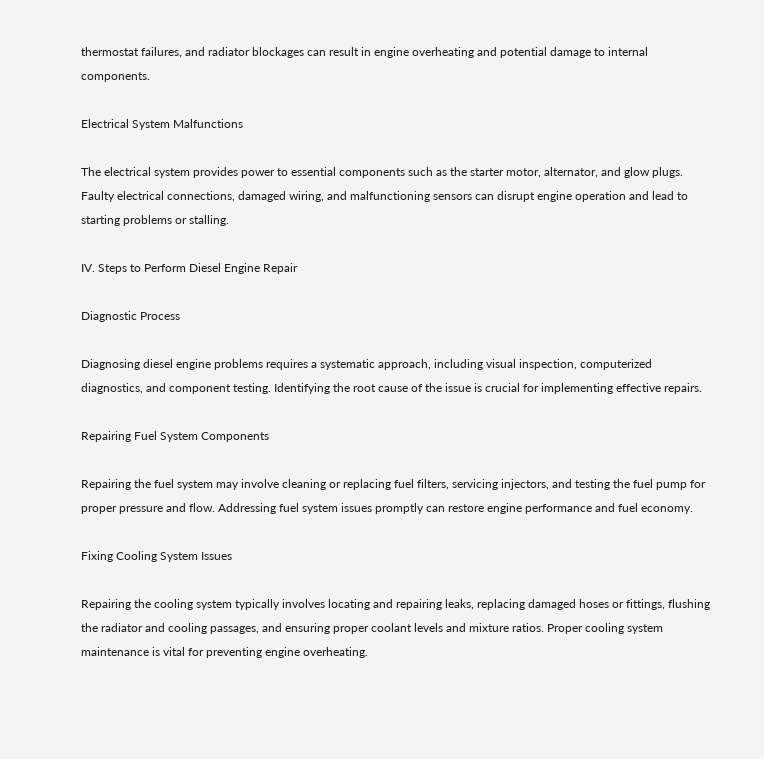thermostat failures, and radiator blockages can result in engine overheating and potential damage to internal components.

Electrical System Malfunctions

The electrical system provides power to essential components such as the starter motor, alternator, and glow plugs. Faulty electrical connections, damaged wiring, and malfunctioning sensors can disrupt engine operation and lead to starting problems or stalling.

IV. Steps to Perform Diesel Engine Repair

Diagnostic Process

Diagnosing diesel engine problems requires a systematic approach, including visual inspection, computerized diagnostics, and component testing. Identifying the root cause of the issue is crucial for implementing effective repairs.

Repairing Fuel System Components

Repairing the fuel system may involve cleaning or replacing fuel filters, servicing injectors, and testing the fuel pump for proper pressure and flow. Addressing fuel system issues promptly can restore engine performance and fuel economy.

Fixing Cooling System Issues

Repairing the cooling system typically involves locating and repairing leaks, replacing damaged hoses or fittings, flushing the radiator and cooling passages, and ensuring proper coolant levels and mixture ratios. Proper cooling system maintenance is vital for preventing engine overheating.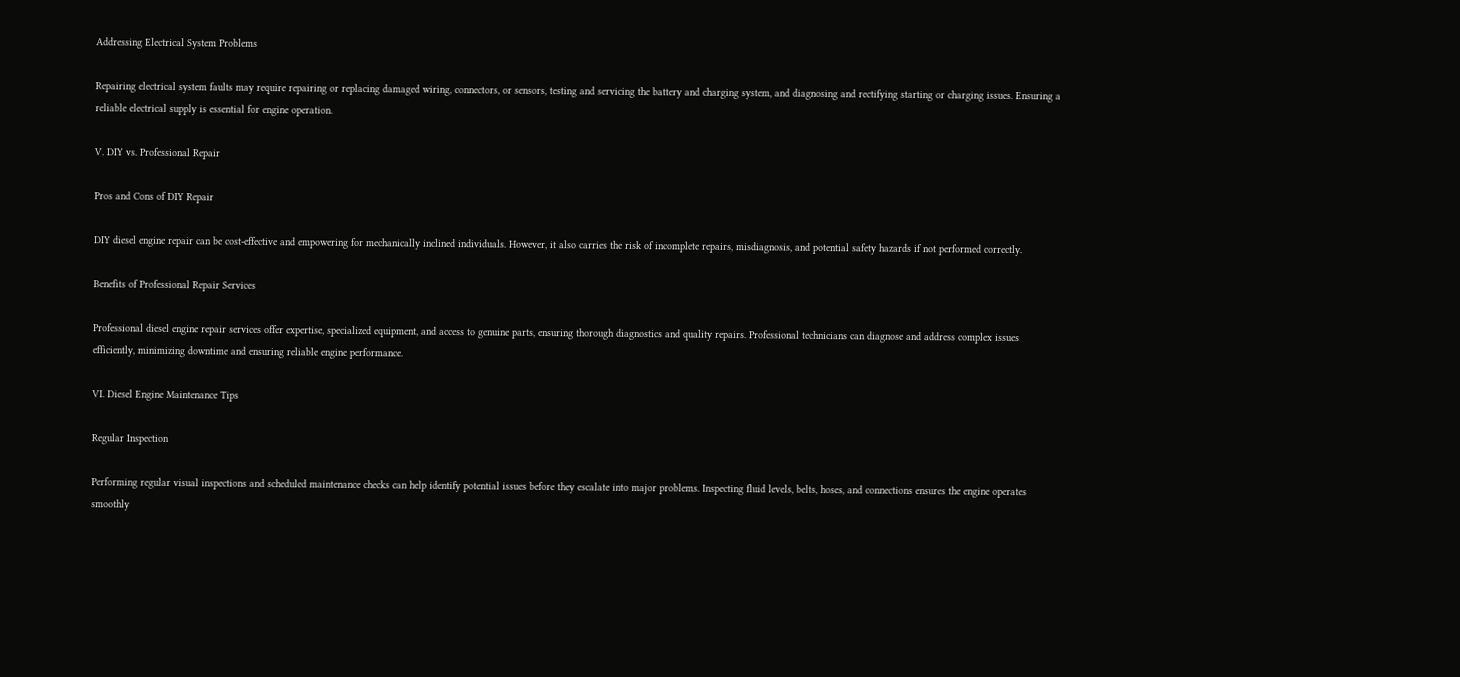Addressing Electrical System Problems

Repairing electrical system faults may require repairing or replacing damaged wiring, connectors, or sensors, testing and servicing the battery and charging system, and diagnosing and rectifying starting or charging issues. Ensuring a reliable electrical supply is essential for engine operation.

V. DIY vs. Professional Repair

Pros and Cons of DIY Repair

DIY diesel engine repair can be cost-effective and empowering for mechanically inclined individuals. However, it also carries the risk of incomplete repairs, misdiagnosis, and potential safety hazards if not performed correctly.

Benefits of Professional Repair Services

Professional diesel engine repair services offer expertise, specialized equipment, and access to genuine parts, ensuring thorough diagnostics and quality repairs. Professional technicians can diagnose and address complex issues efficiently, minimizing downtime and ensuring reliable engine performance.

VI. Diesel Engine Maintenance Tips

Regular Inspection

Performing regular visual inspections and scheduled maintenance checks can help identify potential issues before they escalate into major problems. Inspecting fluid levels, belts, hoses, and connections ensures the engine operates smoothly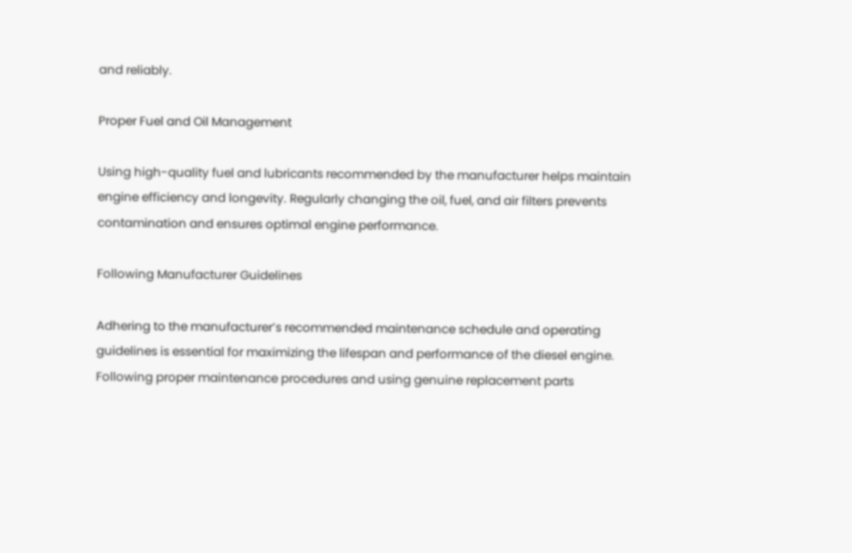and reliably.

Proper Fuel and Oil Management

Using high-quality fuel and lubricants recommended by the manufacturer helps maintain engine efficiency and longevity. Regularly changing the oil, fuel, and air filters prevents contamination and ensures optimal engine performance.

Following Manufacturer Guidelines

Adhering to the manufacturer’s recommended maintenance schedule and operating guidelines is essential for maximizing the lifespan and performance of the diesel engine. Following proper maintenance procedures and using genuine replacement parts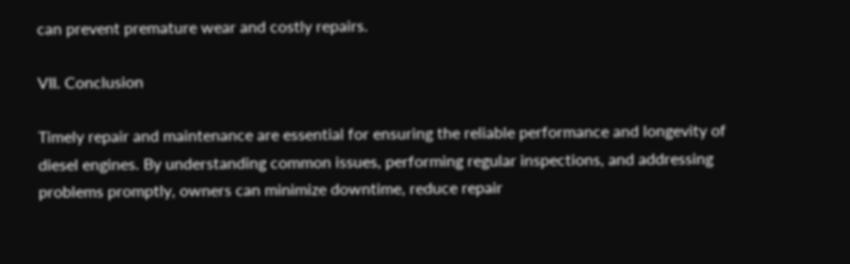can prevent premature wear and costly repairs.

VII. Conclusion

Timely repair and maintenance are essential for ensuring the reliable performance and longevity of diesel engines. By understanding common issues, performing regular inspections, and addressing problems promptly, owners can minimize downtime, reduce repair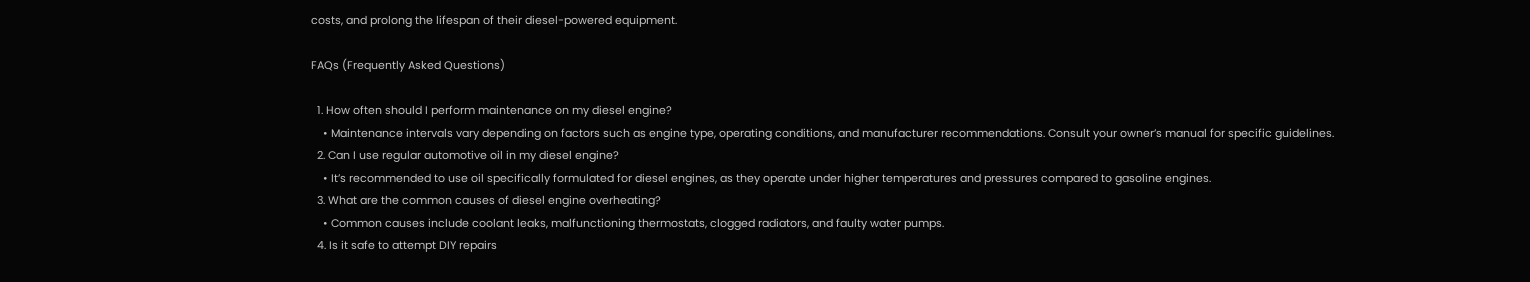costs, and prolong the lifespan of their diesel-powered equipment.

FAQs (Frequently Asked Questions)

  1. How often should I perform maintenance on my diesel engine?
    • Maintenance intervals vary depending on factors such as engine type, operating conditions, and manufacturer recommendations. Consult your owner’s manual for specific guidelines.
  2. Can I use regular automotive oil in my diesel engine?
    • It’s recommended to use oil specifically formulated for diesel engines, as they operate under higher temperatures and pressures compared to gasoline engines.
  3. What are the common causes of diesel engine overheating?
    • Common causes include coolant leaks, malfunctioning thermostats, clogged radiators, and faulty water pumps.
  4. Is it safe to attempt DIY repairs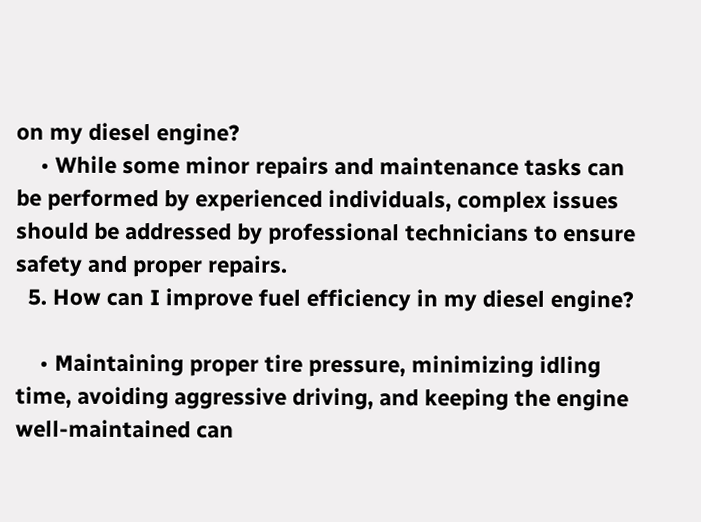on my diesel engine?
    • While some minor repairs and maintenance tasks can be performed by experienced individuals, complex issues should be addressed by professional technicians to ensure safety and proper repairs.
  5. How can I improve fuel efficiency in my diesel engine?

    • Maintaining proper tire pressure, minimizing idling time, avoiding aggressive driving, and keeping the engine well-maintained can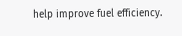help improve fuel efficiency.